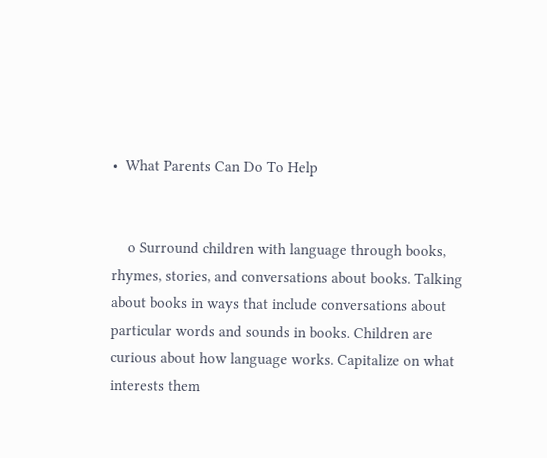•  What Parents Can Do To Help


    o Surround children with language through books, rhymes, stories, and conversations about books. Talking about books in ways that include conversations about particular words and sounds in books. Children are curious about how language works. Capitalize on what interests them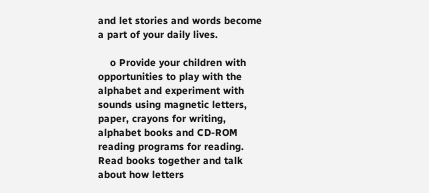and let stories and words become a part of your daily lives.

    o Provide your children with opportunities to play with the alphabet and experiment with sounds using magnetic letters, paper, crayons for writing, alphabet books and CD-ROM reading programs for reading.  Read books together and talk about how letters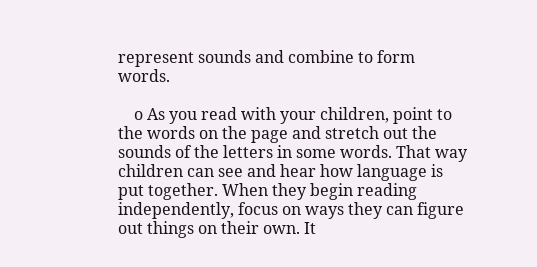represent sounds and combine to form words.

    o As you read with your children, point to the words on the page and stretch out the sounds of the letters in some words. That way children can see and hear how language is put together. When they begin reading independently, focus on ways they can figure out things on their own. It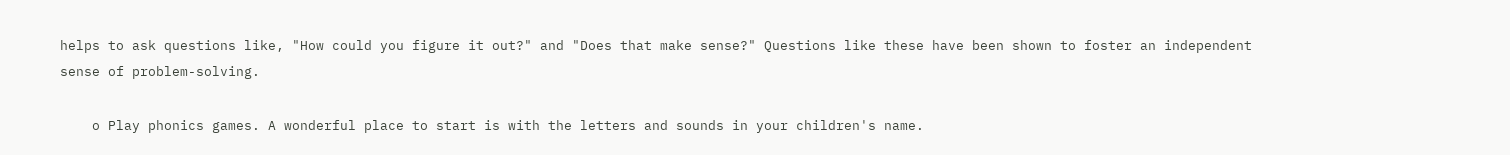helps to ask questions like, "How could you figure it out?" and "Does that make sense?" Questions like these have been shown to foster an independent sense of problem-solving.

    o Play phonics games. A wonderful place to start is with the letters and sounds in your children's name.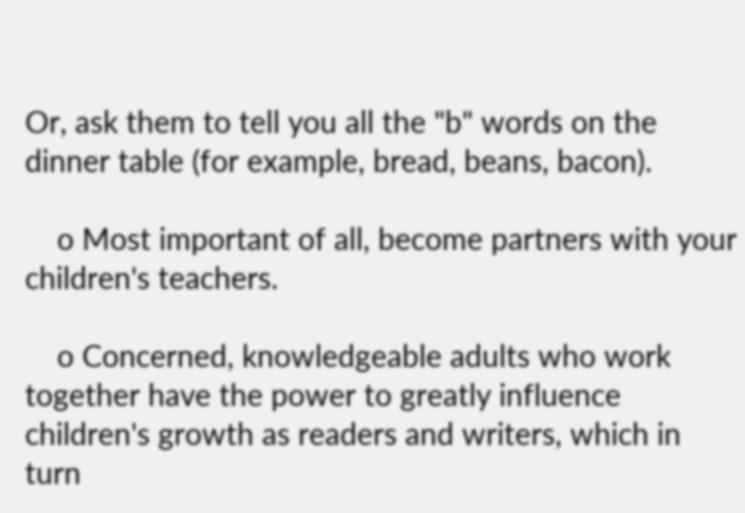Or, ask them to tell you all the "b" words on the dinner table (for example, bread, beans, bacon).

    o Most important of all, become partners with your children's teachers.

    o Concerned, knowledgeable adults who work together have the power to greatly influence children's growth as readers and writers, which in turn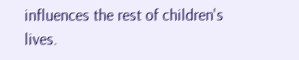influences the rest of children's lives.